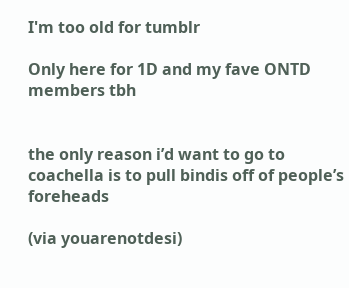I'm too old for tumblr

Only here for 1D and my fave ONTD members tbh


the only reason i’d want to go to coachella is to pull bindis off of people’s foreheads

(via youarenotdesi)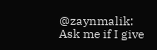@zaynmalik: Ask me if I give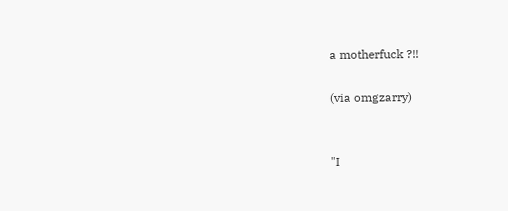a motherfuck ?!!

(via omgzarry)


"I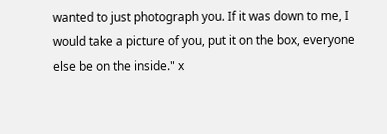wanted to just photograph you. If it was down to me, I would take a picture of you, put it on the box, everyone else be on the inside." x